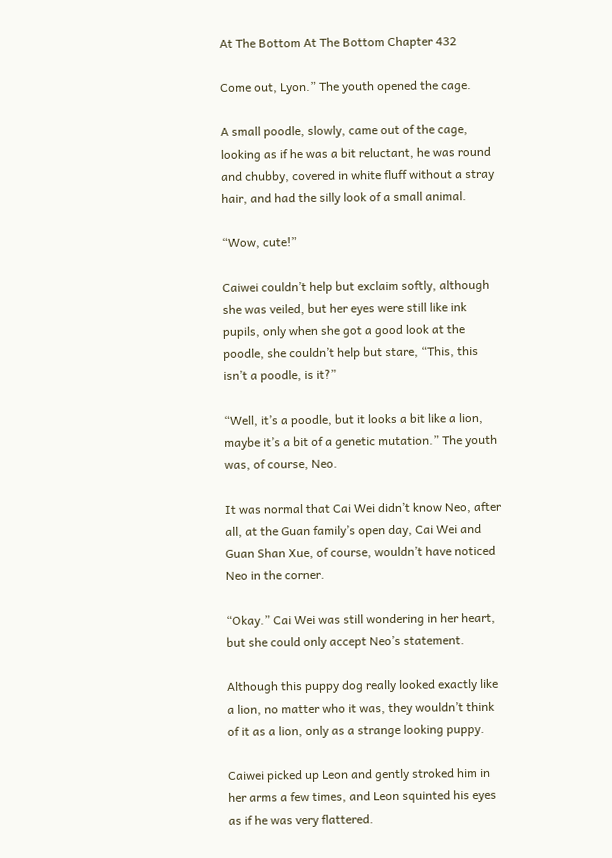At The Bottom At The Bottom Chapter 432

Come out, Lyon.” The youth opened the cage.

A small poodle, slowly, came out of the cage, looking as if he was a bit reluctant, he was round and chubby, covered in white fluff without a stray hair, and had the silly look of a small animal.

“Wow, cute!”

Caiwei couldn’t help but exclaim softly, although she was veiled, but her eyes were still like ink pupils, only when she got a good look at the poodle, she couldn’t help but stare, “This, this isn’t a poodle, is it?”

“Well, it’s a poodle, but it looks a bit like a lion, maybe it’s a bit of a genetic mutation.” The youth was, of course, Neo.

It was normal that Cai Wei didn’t know Neo, after all, at the Guan family’s open day, Cai Wei and Guan Shan Xue, of course, wouldn’t have noticed Neo in the corner.

“Okay.” Cai Wei was still wondering in her heart, but she could only accept Neo’s statement.

Although this puppy dog really looked exactly like a lion, no matter who it was, they wouldn’t think of it as a lion, only as a strange looking puppy.

Caiwei picked up Leon and gently stroked him in her arms a few times, and Leon squinted his eyes as if he was very flattered.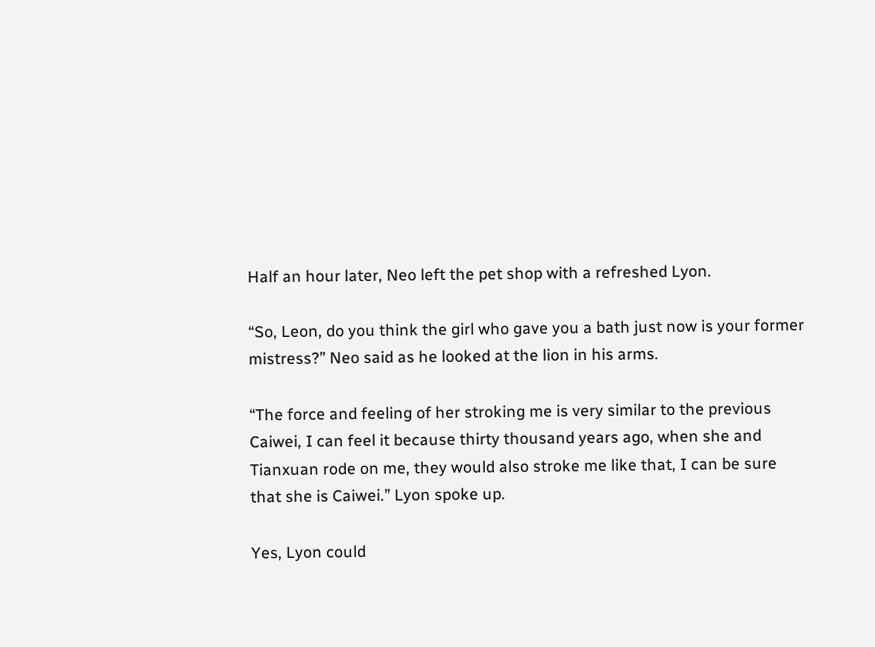Half an hour later, Neo left the pet shop with a refreshed Lyon.

“So, Leon, do you think the girl who gave you a bath just now is your former mistress?” Neo said as he looked at the lion in his arms.

“The force and feeling of her stroking me is very similar to the previous Caiwei, I can feel it because thirty thousand years ago, when she and Tianxuan rode on me, they would also stroke me like that, I can be sure that she is Caiwei.” Lyon spoke up.

Yes, Lyon could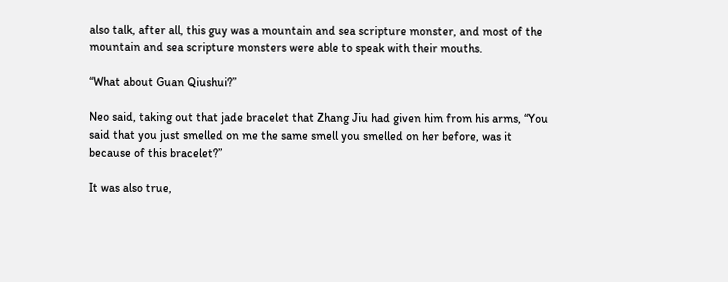also talk, after all, this guy was a mountain and sea scripture monster, and most of the mountain and sea scripture monsters were able to speak with their mouths.

“What about Guan Qiushui?”

Neo said, taking out that jade bracelet that Zhang Jiu had given him from his arms, “You said that you just smelled on me the same smell you smelled on her before, was it because of this bracelet?”

It was also true,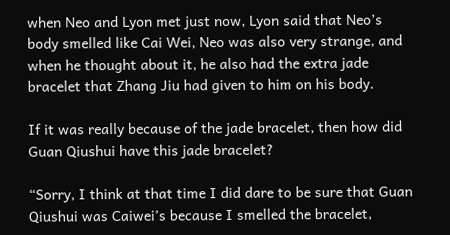when Neo and Lyon met just now, Lyon said that Neo’s body smelled like Cai Wei, Neo was also very strange, and when he thought about it, he also had the extra jade bracelet that Zhang Jiu had given to him on his body.

If it was really because of the jade bracelet, then how did Guan Qiushui have this jade bracelet?

“Sorry, I think at that time I did dare to be sure that Guan Qiushui was Caiwei’s because I smelled the bracelet,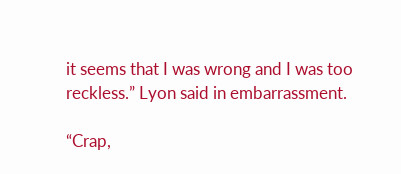it seems that I was wrong and I was too reckless.” Lyon said in embarrassment.

“Crap,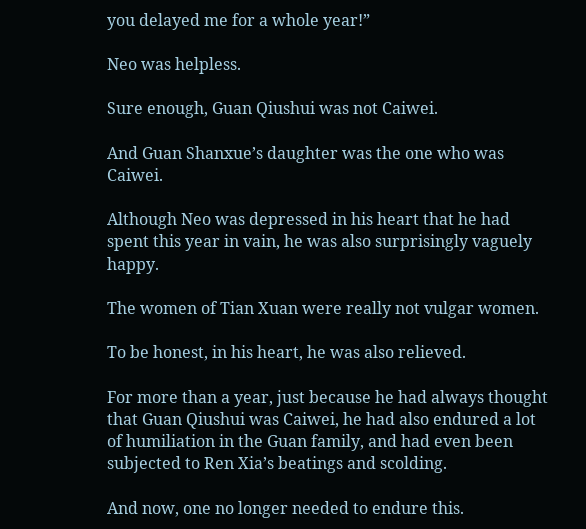you delayed me for a whole year!”

Neo was helpless.

Sure enough, Guan Qiushui was not Caiwei.

And Guan Shanxue’s daughter was the one who was Caiwei.

Although Neo was depressed in his heart that he had spent this year in vain, he was also surprisingly vaguely happy.

The women of Tian Xuan were really not vulgar women.

To be honest, in his heart, he was also relieved.

For more than a year, just because he had always thought that Guan Qiushui was Caiwei, he had also endured a lot of humiliation in the Guan family, and had even been subjected to Ren Xia’s beatings and scolding.

And now, one no longer needed to endure this.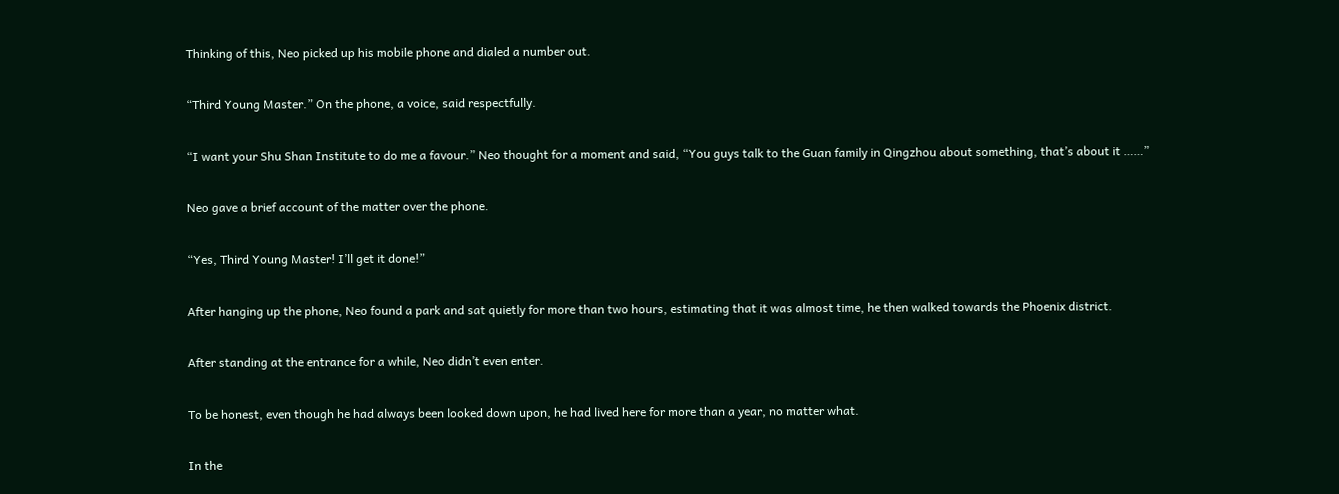Thinking of this, Neo picked up his mobile phone and dialed a number out.

“Third Young Master.” On the phone, a voice, said respectfully.

“I want your Shu Shan Institute to do me a favour.” Neo thought for a moment and said, “You guys talk to the Guan family in Qingzhou about something, that’s about it ……”

Neo gave a brief account of the matter over the phone.

“Yes, Third Young Master! I’ll get it done!”

After hanging up the phone, Neo found a park and sat quietly for more than two hours, estimating that it was almost time, he then walked towards the Phoenix district.

After standing at the entrance for a while, Neo didn’t even enter.

To be honest, even though he had always been looked down upon, he had lived here for more than a year, no matter what.

In the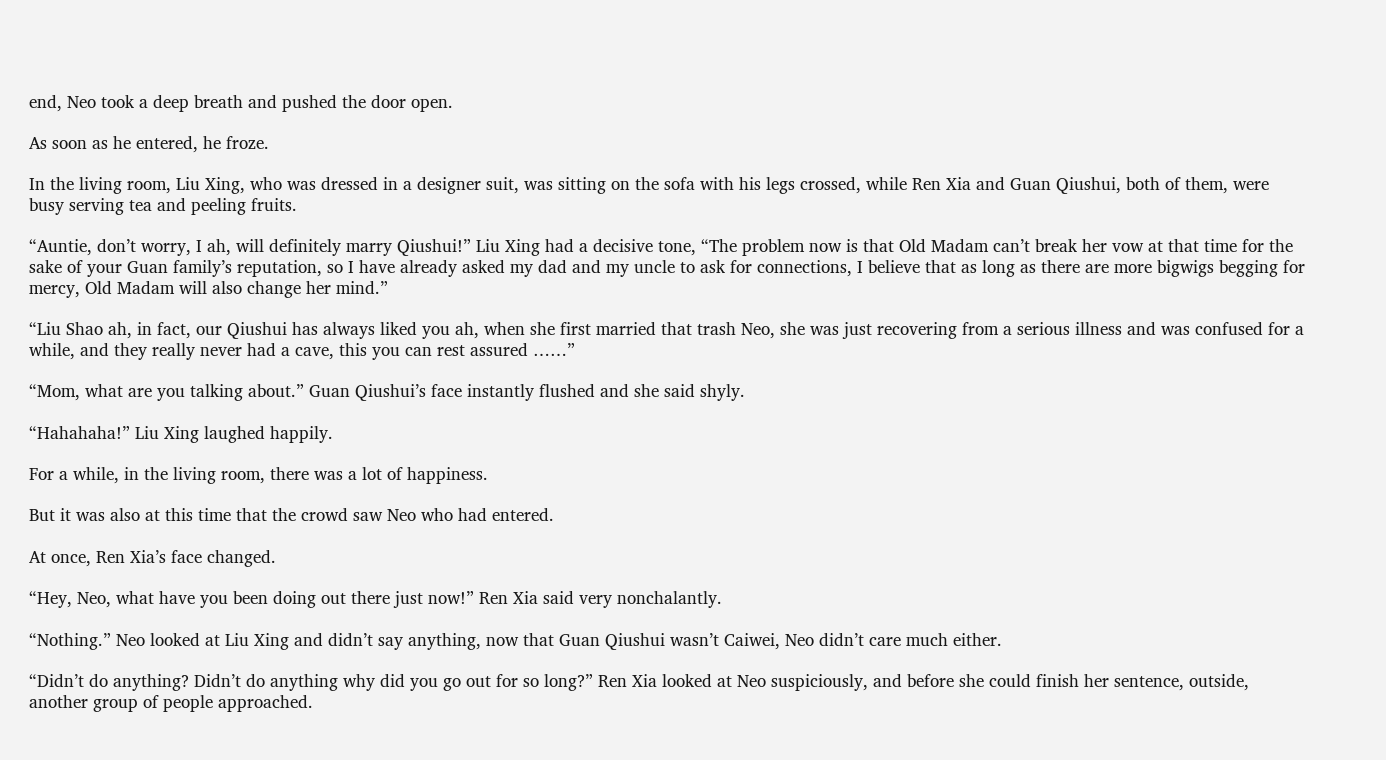end, Neo took a deep breath and pushed the door open.

As soon as he entered, he froze.

In the living room, Liu Xing, who was dressed in a designer suit, was sitting on the sofa with his legs crossed, while Ren Xia and Guan Qiushui, both of them, were busy serving tea and peeling fruits.

“Auntie, don’t worry, I ah, will definitely marry Qiushui!” Liu Xing had a decisive tone, “The problem now is that Old Madam can’t break her vow at that time for the sake of your Guan family’s reputation, so I have already asked my dad and my uncle to ask for connections, I believe that as long as there are more bigwigs begging for mercy, Old Madam will also change her mind.”

“Liu Shao ah, in fact, our Qiushui has always liked you ah, when she first married that trash Neo, she was just recovering from a serious illness and was confused for a while, and they really never had a cave, this you can rest assured ……”

“Mom, what are you talking about.” Guan Qiushui’s face instantly flushed and she said shyly.

“Hahahaha!” Liu Xing laughed happily.

For a while, in the living room, there was a lot of happiness.

But it was also at this time that the crowd saw Neo who had entered.

At once, Ren Xia’s face changed.

“Hey, Neo, what have you been doing out there just now!” Ren Xia said very nonchalantly.

“Nothing.” Neo looked at Liu Xing and didn’t say anything, now that Guan Qiushui wasn’t Caiwei, Neo didn’t care much either.

“Didn’t do anything? Didn’t do anything why did you go out for so long?” Ren Xia looked at Neo suspiciously, and before she could finish her sentence, outside, another group of people approached.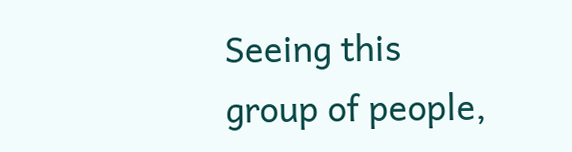Seeing this group of people,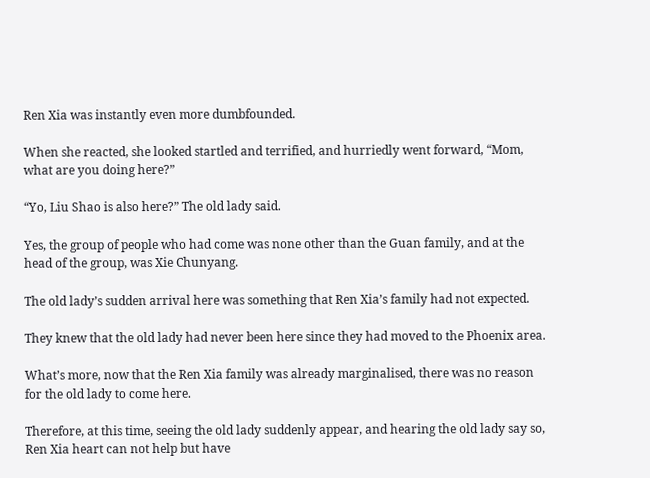Ren Xia was instantly even more dumbfounded.

When she reacted, she looked startled and terrified, and hurriedly went forward, “Mom, what are you doing here?”

“Yo, Liu Shao is also here?” The old lady said.

Yes, the group of people who had come was none other than the Guan family, and at the head of the group, was Xie Chunyang.

The old lady’s sudden arrival here was something that Ren Xia’s family had not expected.

They knew that the old lady had never been here since they had moved to the Phoenix area.

What’s more, now that the Ren Xia family was already marginalised, there was no reason for the old lady to come here.

Therefore, at this time, seeing the old lady suddenly appear, and hearing the old lady say so, Ren Xia heart can not help but have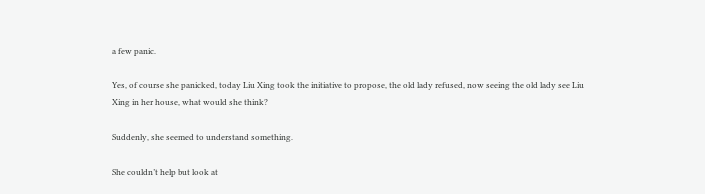a few panic.

Yes, of course she panicked, today Liu Xing took the initiative to propose, the old lady refused, now seeing the old lady see Liu Xing in her house, what would she think?

Suddenly, she seemed to understand something.

She couldn’t help but look at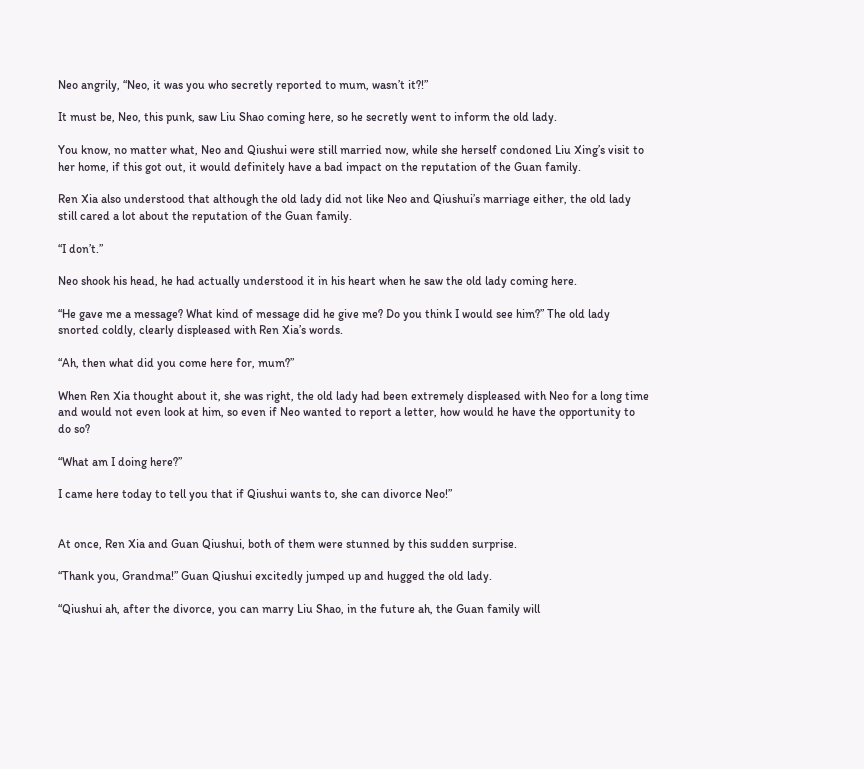Neo angrily, “Neo, it was you who secretly reported to mum, wasn’t it?!”

It must be, Neo, this punk, saw Liu Shao coming here, so he secretly went to inform the old lady.

You know, no matter what, Neo and Qiushui were still married now, while she herself condoned Liu Xing’s visit to her home, if this got out, it would definitely have a bad impact on the reputation of the Guan family.

Ren Xia also understood that although the old lady did not like Neo and Qiushui’s marriage either, the old lady still cared a lot about the reputation of the Guan family.

“I don’t.”

Neo shook his head, he had actually understood it in his heart when he saw the old lady coming here.

“He gave me a message? What kind of message did he give me? Do you think I would see him?” The old lady snorted coldly, clearly displeased with Ren Xia’s words.

“Ah, then what did you come here for, mum?”

When Ren Xia thought about it, she was right, the old lady had been extremely displeased with Neo for a long time and would not even look at him, so even if Neo wanted to report a letter, how would he have the opportunity to do so?

“What am I doing here?”

I came here today to tell you that if Qiushui wants to, she can divorce Neo!”


At once, Ren Xia and Guan Qiushui, both of them were stunned by this sudden surprise.

“Thank you, Grandma!” Guan Qiushui excitedly jumped up and hugged the old lady.

“Qiushui ah, after the divorce, you can marry Liu Shao, in the future ah, the Guan family will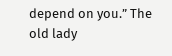depend on you.” The old lady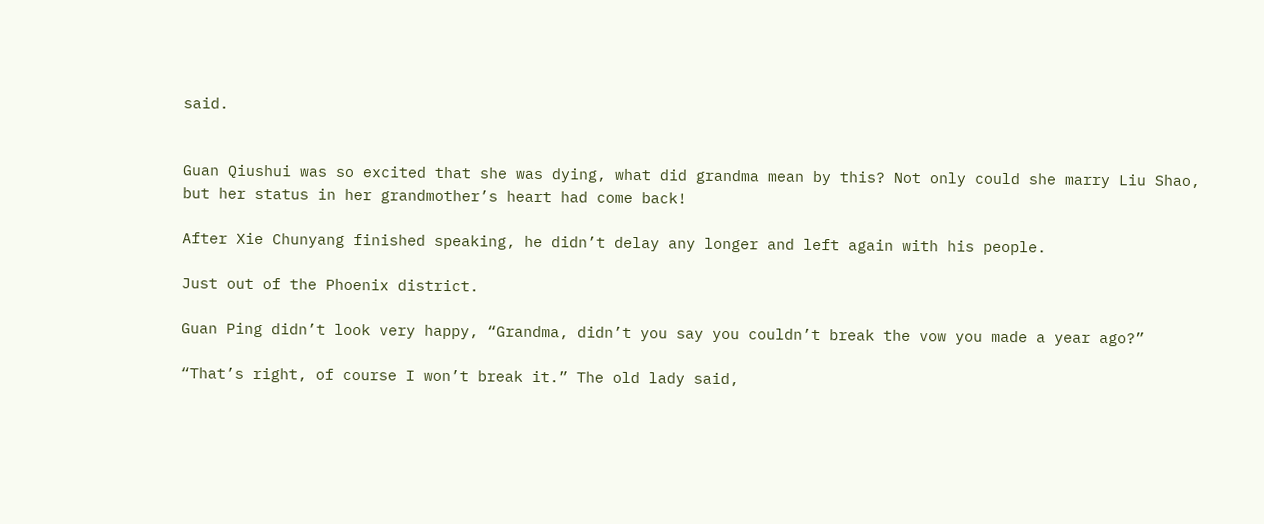said.


Guan Qiushui was so excited that she was dying, what did grandma mean by this? Not only could she marry Liu Shao, but her status in her grandmother’s heart had come back!

After Xie Chunyang finished speaking, he didn’t delay any longer and left again with his people.

Just out of the Phoenix district.

Guan Ping didn’t look very happy, “Grandma, didn’t you say you couldn’t break the vow you made a year ago?”

“That’s right, of course I won’t break it.” The old lady said,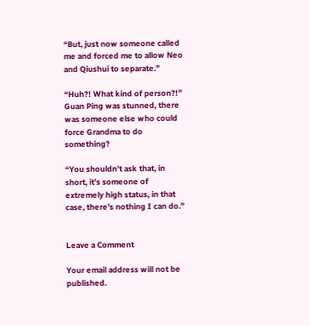“But, just now someone called me and forced me to allow Neo and Qiushui to separate.”

“Huh?! What kind of person?!” Guan Ping was stunned, there was someone else who could force Grandma to do something?

“You shouldn’t ask that, in short, it’s someone of extremely high status, in that case, there’s nothing I can do.”


Leave a Comment

Your email address will not be published.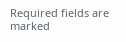Required fields are marked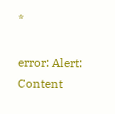*

error: Alert: Content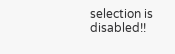selection is disabled!!